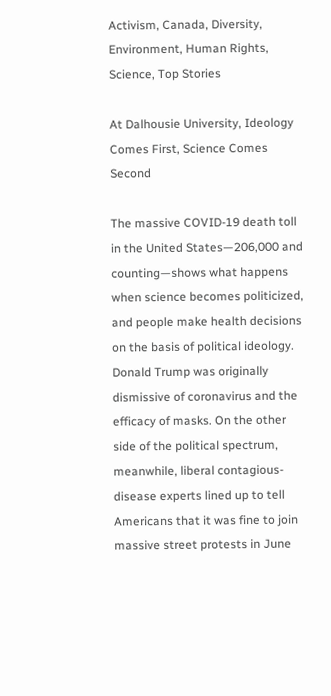Activism, Canada, Diversity, Environment, Human Rights, Science, Top Stories

At Dalhousie University, Ideology Comes First, Science Comes Second

The massive COVID-19 death toll in the United States—206,000 and counting—shows what happens when science becomes politicized, and people make health decisions on the basis of political ideology. Donald Trump was originally dismissive of coronavirus and the efficacy of masks. On the other side of the political spectrum, meanwhile, liberal contagious-disease experts lined up to tell Americans that it was fine to join massive street protests in June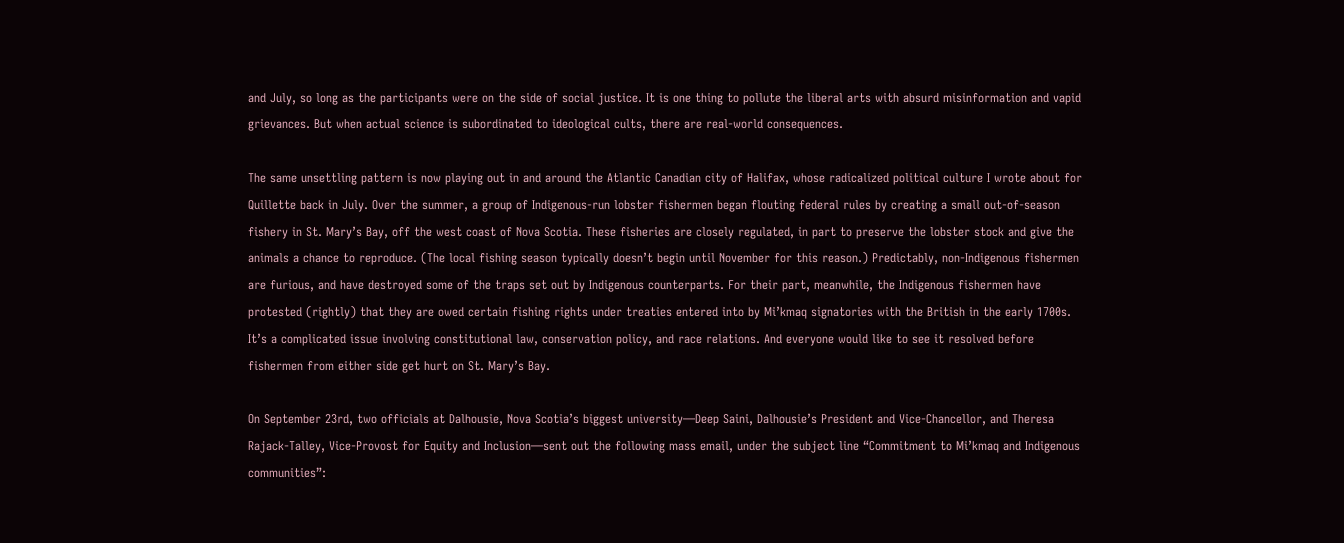and July, so long as the participants were on the side of social justice. It is one thing to pollute the liberal arts with absurd misinformation and vapid grievances. But when actual science is subordinated to ideological cults, there are real-world consequences.

The same unsettling pattern is now playing out in and around the Atlantic Canadian city of Halifax, whose radicalized political culture I wrote about for Quillette back in July. Over the summer, a group of Indigenous-run lobster fishermen began flouting federal rules by creating a small out-of-season fishery in St. Mary’s Bay, off the west coast of Nova Scotia. These fisheries are closely regulated, in part to preserve the lobster stock and give the animals a chance to reproduce. (The local fishing season typically doesn’t begin until November for this reason.) Predictably, non-Indigenous fishermen are furious, and have destroyed some of the traps set out by Indigenous counterparts. For their part, meanwhile, the Indigenous fishermen have protested (rightly) that they are owed certain fishing rights under treaties entered into by Mi’kmaq signatories with the British in the early 1700s. It’s a complicated issue involving constitutional law, conservation policy, and race relations. And everyone would like to see it resolved before fishermen from either side get hurt on St. Mary’s Bay.

On September 23rd, two officials at Dalhousie, Nova Scotia’s biggest university—Deep Saini, Dalhousie’s President and Vice-Chancellor, and Theresa Rajack-Talley, Vice-Provost for Equity and Inclusion—sent out the following mass email, under the subject line “Commitment to Mi’kmaq and Indigenous communities”: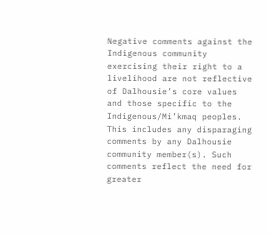Negative comments against the Indigenous community exercising their right to a livelihood are not reflective of Dalhousie’s core values and those specific to the Indigenous/Mi’kmaq peoples. This includes any disparaging comments by any Dalhousie community member(s). Such comments reflect the need for greater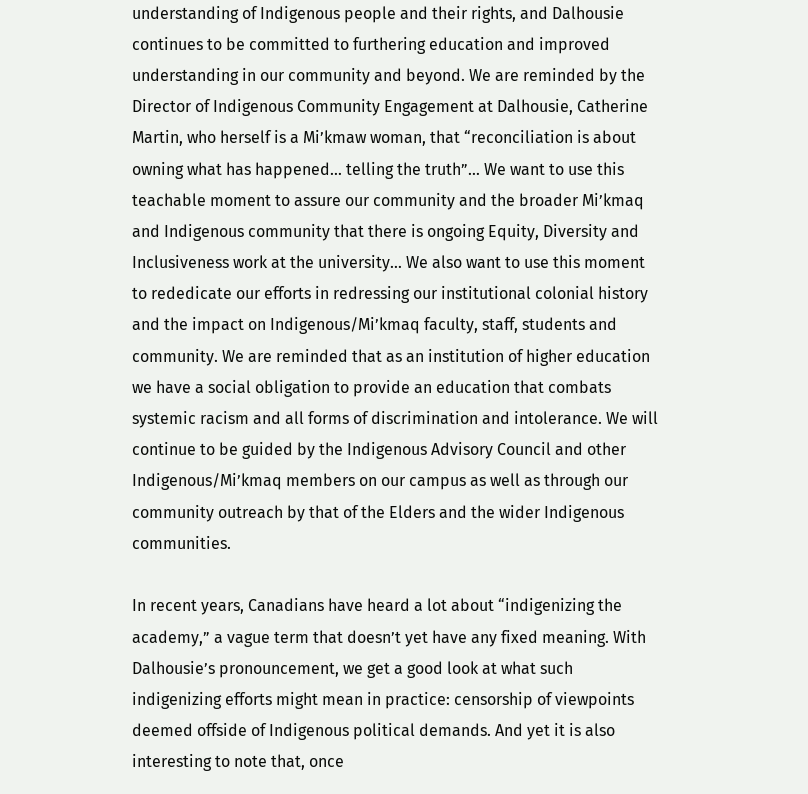understanding of Indigenous people and their rights, and Dalhousie continues to be committed to furthering education and improved understanding in our community and beyond. We are reminded by the Director of Indigenous Community Engagement at Dalhousie, Catherine Martin, who herself is a Mi’kmaw woman, that “reconciliation is about owning what has happened… telling the truth”… We want to use this teachable moment to assure our community and the broader Mi’kmaq and Indigenous community that there is ongoing Equity, Diversity and Inclusiveness work at the university… We also want to use this moment to rededicate our efforts in redressing our institutional colonial history and the impact on Indigenous/Mi’kmaq faculty, staff, students and community. We are reminded that as an institution of higher education we have a social obligation to provide an education that combats systemic racism and all forms of discrimination and intolerance. We will continue to be guided by the Indigenous Advisory Council and other Indigenous/Mi’kmaq members on our campus as well as through our community outreach by that of the Elders and the wider Indigenous communities.

In recent years, Canadians have heard a lot about “indigenizing the academy,” a vague term that doesn’t yet have any fixed meaning. With Dalhousie’s pronouncement, we get a good look at what such indigenizing efforts might mean in practice: censorship of viewpoints deemed offside of Indigenous political demands. And yet it is also interesting to note that, once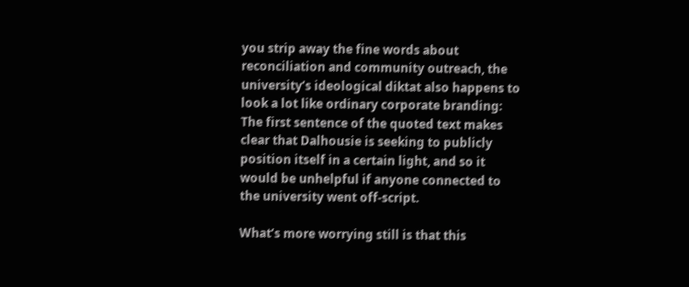you strip away the fine words about reconciliation and community outreach, the university’s ideological diktat also happens to look a lot like ordinary corporate branding: The first sentence of the quoted text makes clear that Dalhousie is seeking to publicly position itself in a certain light, and so it would be unhelpful if anyone connected to the university went off-script.

What’s more worrying still is that this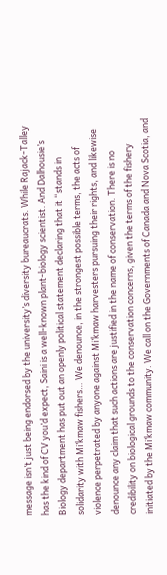message isn’t just being endorsed by the university’s diversity bureaucrats. While Rajack-Talley has the kind of CV you’d expect, Saini is a well-known plant-biology scientist. And Dalhousie’s Biology department has put out an openly political statement declaring that it “stands in solidarity with Mi’kmaw fishers… We denounce, in the strongest possible terms, the acts of violence perpetrated by anyone against Mi’kmaw harvesters pursuing their rights, and likewise denounce any claim that such actions are justified in the name of conservation. There is no credibility on biological grounds to the conservation concerns, given the terms of the fishery initiated by the Mi’kmaw community. We call on the Governments of Canada and Nova Scotia, and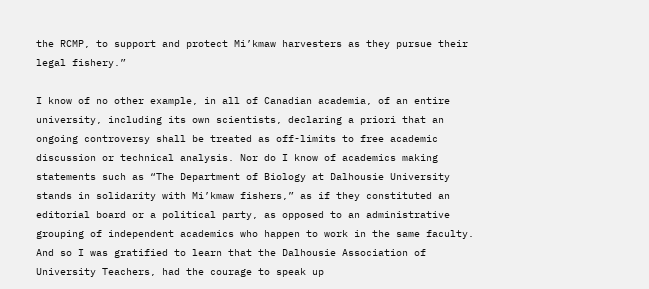the RCMP, to support and protect Mi’kmaw harvesters as they pursue their legal fishery.”

I know of no other example, in all of Canadian academia, of an entire university, including its own scientists, declaring a priori that an ongoing controversy shall be treated as off-limits to free academic discussion or technical analysis. Nor do I know of academics making statements such as “The Department of Biology at Dalhousie University stands in solidarity with Mi’kmaw fishers,” as if they constituted an editorial board or a political party, as opposed to an administrative grouping of independent academics who happen to work in the same faculty. And so I was gratified to learn that the Dalhousie Association of University Teachers, had the courage to speak up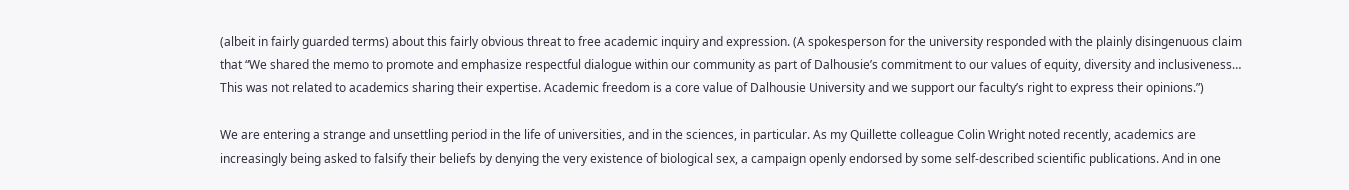(albeit in fairly guarded terms) about this fairly obvious threat to free academic inquiry and expression. (A spokesperson for the university responded with the plainly disingenuous claim that “We shared the memo to promote and emphasize respectful dialogue within our community as part of Dalhousie’s commitment to our values of equity, diversity and inclusiveness… This was not related to academics sharing their expertise. Academic freedom is a core value of Dalhousie University and we support our faculty’s right to express their opinions.”)

We are entering a strange and unsettling period in the life of universities, and in the sciences, in particular. As my Quillette colleague Colin Wright noted recently, academics are increasingly being asked to falsify their beliefs by denying the very existence of biological sex, a campaign openly endorsed by some self-described scientific publications. And in one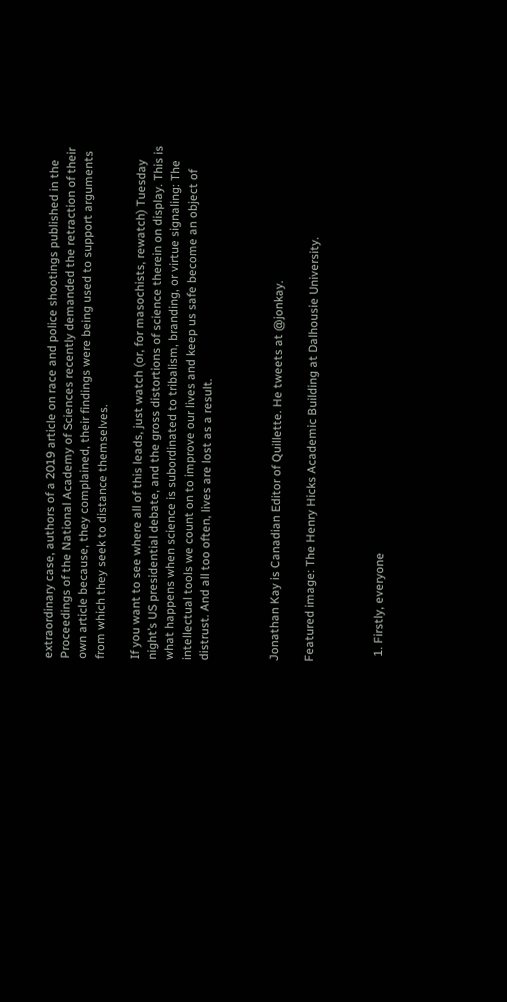extraordinary case, authors of a 2019 article on race and police shootings published in the Proceedings of the National Academy of Sciences recently demanded the retraction of their own article because, they complained, their findings were being used to support arguments from which they seek to distance themselves.

If you want to see where all of this leads, just watch (or, for masochists, rewatch) Tuesday night’s US presidential debate, and the gross distortions of science therein on display. This is what happens when science is subordinated to tribalism, branding, or virtue signaling: The intellectual tools we count on to improve our lives and keep us safe become an object of distrust. And all too often, lives are lost as a result.



Jonathan Kay is Canadian Editor of Quillette. He tweets at @jonkay.

Featured image: The Henry Hicks Academic Building at Dalhousie University.



  1. Firstly, everyone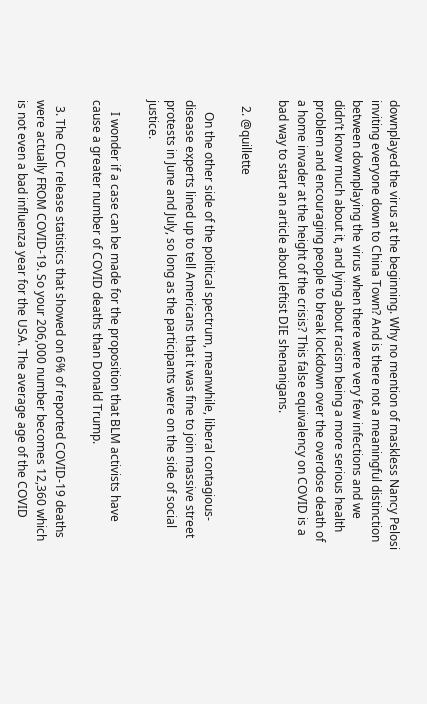downplayed the virus at the beginning. Why no mention of maskless Nancy Pelosi inviting everyone down to China Town? And is there not a meaningful distinction between downplaying the virus when there were very few infections and we didn’t know much about it, and lying about racism being a more serious health problem and encouraging people to break lockdown over the overdose death of a home invader at the height of the crisis? This false equivalency on COVID is a bad way to start an article about leftist DIE shenanigans.

  2. @quillette

    On the other side of the political spectrum, meanwhile, liberal contagious-disease experts lined up to tell Americans that it was fine to join massive street protests in June and July, so long as the participants were on the side of social justice.

    I wonder if a case can be made for the proposition that BLM activists have cause a greater number of COVID deaths than Donald Trump.

  3. The CDC release statistics that showed on 6% of reported COVID-19 deaths were actually FROM COVID-19. So your 206,000 number becomes 12,360 which is not even a bad influenza year for the USA. The average age of the COVID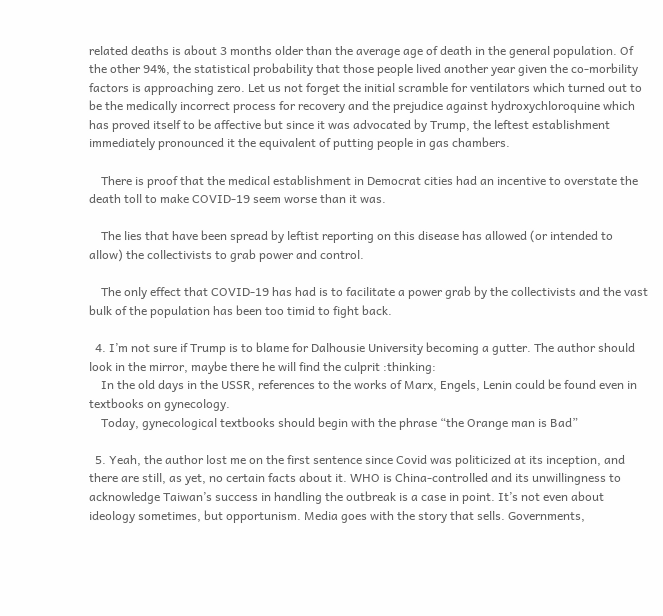related deaths is about 3 months older than the average age of death in the general population. Of the other 94%, the statistical probability that those people lived another year given the co-morbility factors is approaching zero. Let us not forget the initial scramble for ventilators which turned out to be the medically incorrect process for recovery and the prejudice against hydroxychloroquine which has proved itself to be affective but since it was advocated by Trump, the leftest establishment immediately pronounced it the equivalent of putting people in gas chambers.

    There is proof that the medical establishment in Democrat cities had an incentive to overstate the death toll to make COVID-19 seem worse than it was.

    The lies that have been spread by leftist reporting on this disease has allowed (or intended to allow) the collectivists to grab power and control.

    The only effect that COVID-19 has had is to facilitate a power grab by the collectivists and the vast bulk of the population has been too timid to fight back.

  4. I’m not sure if Trump is to blame for Dalhousie University becoming a gutter. The author should look in the mirror, maybe there he will find the culprit :thinking:
    In the old days in the USSR, references to the works of Marx, Engels, Lenin could be found even in textbooks on gynecology.
    Today, gynecological textbooks should begin with the phrase “the Orange man is Bad”

  5. Yeah, the author lost me on the first sentence since Covid was politicized at its inception, and there are still, as yet, no certain facts about it. WHO is China-controlled and its unwillingness to acknowledge Taiwan’s success in handling the outbreak is a case in point. It’s not even about ideology sometimes, but opportunism. Media goes with the story that sells. Governments,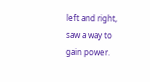left and right, saw a way to gain power.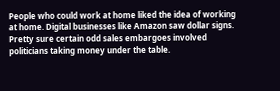People who could work at home liked the idea of working at home. Digital businesses like Amazon saw dollar signs. Pretty sure certain odd sales embargoes involved politicians taking money under the table.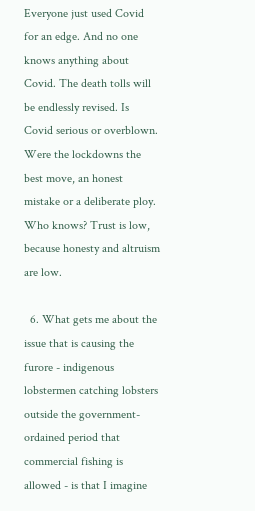Everyone just used Covid for an edge. And no one knows anything about Covid. The death tolls will be endlessly revised. Is Covid serious or overblown. Were the lockdowns the best move, an honest mistake or a deliberate ploy. Who knows? Trust is low, because honesty and altruism are low.

  6. What gets me about the issue that is causing the furore - indigenous lobstermen catching lobsters outside the government-ordained period that commercial fishing is allowed - is that I imagine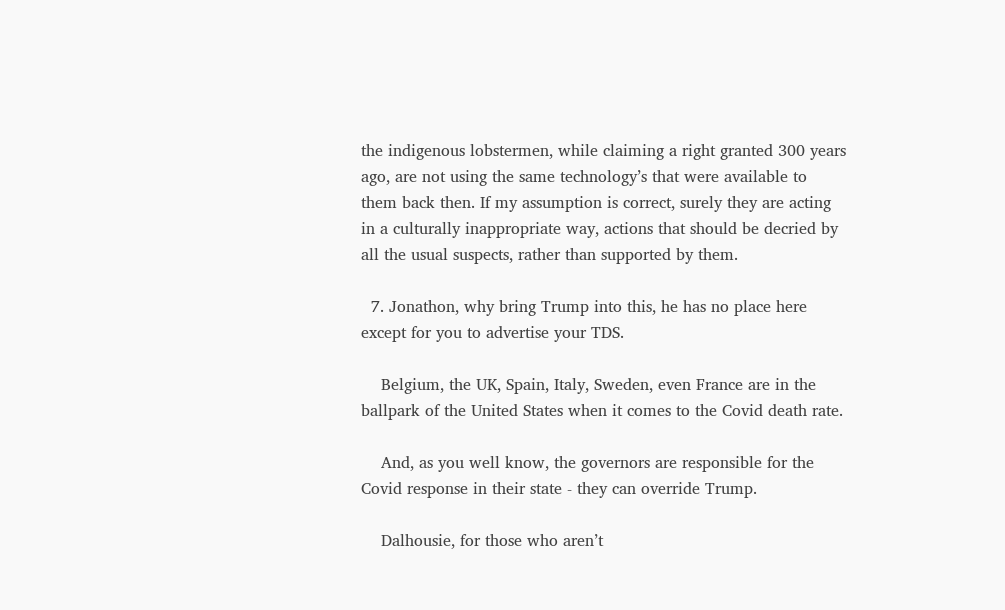the indigenous lobstermen, while claiming a right granted 300 years ago, are not using the same technology’s that were available to them back then. If my assumption is correct, surely they are acting in a culturally inappropriate way, actions that should be decried by all the usual suspects, rather than supported by them.

  7. Jonathon, why bring Trump into this, he has no place here except for you to advertise your TDS.

    Belgium, the UK, Spain, Italy, Sweden, even France are in the ballpark of the United States when it comes to the Covid death rate.

    And, as you well know, the governors are responsible for the Covid response in their state - they can override Trump.

    Dalhousie, for those who aren’t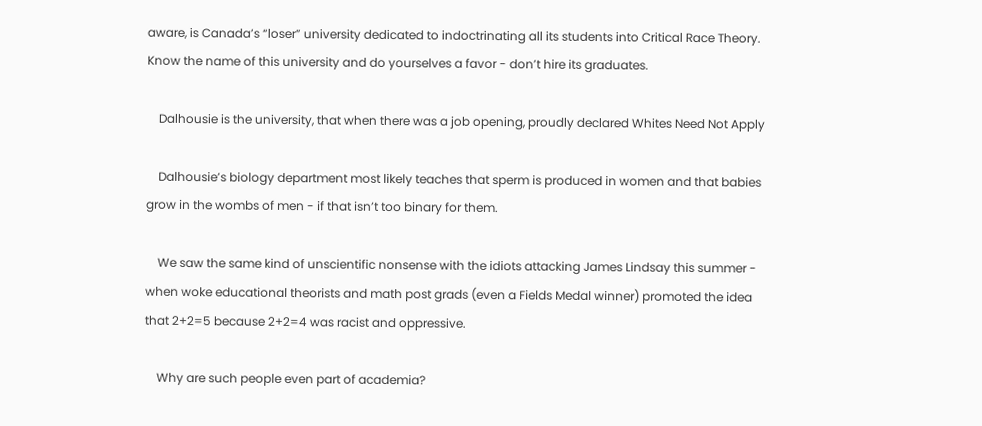aware, is Canada’s “loser” university dedicated to indoctrinating all its students into Critical Race Theory. Know the name of this university and do yourselves a favor - don’t hire its graduates.

    Dalhousie is the university, that when there was a job opening, proudly declared Whites Need Not Apply

    Dalhousie’s biology department most likely teaches that sperm is produced in women and that babies grow in the wombs of men - if that isn’t too binary for them.

    We saw the same kind of unscientific nonsense with the idiots attacking James Lindsay this summer - when woke educational theorists and math post grads (even a Fields Medal winner) promoted the idea that 2+2=5 because 2+2=4 was racist and oppressive.

    Why are such people even part of academia?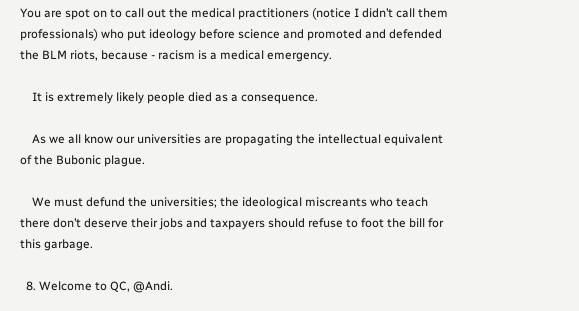You are spot on to call out the medical practitioners (notice I didn’t call them professionals) who put ideology before science and promoted and defended the BLM riots, because - racism is a medical emergency.

    It is extremely likely people died as a consequence.

    As we all know our universities are propagating the intellectual equivalent of the Bubonic plague.

    We must defund the universities; the ideological miscreants who teach there don’t deserve their jobs and taxpayers should refuse to foot the bill for this garbage.

  8. Welcome to QC, @Andi.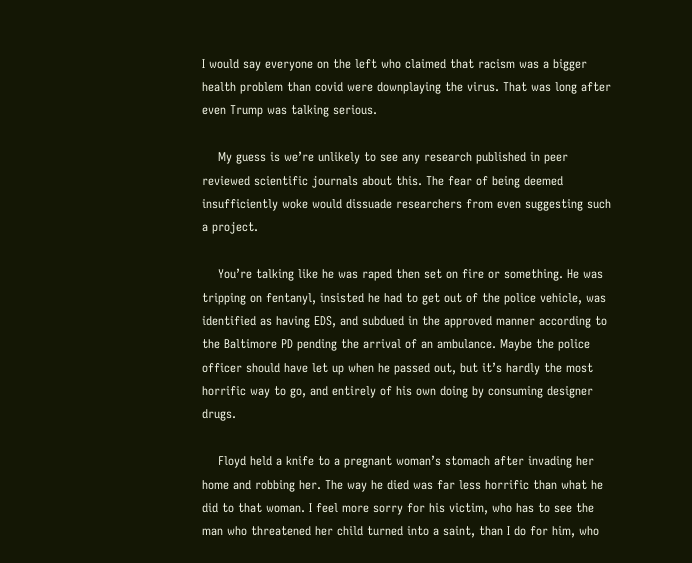I would say everyone on the left who claimed that racism was a bigger health problem than covid were downplaying the virus. That was long after even Trump was talking serious.

    My guess is we’re unlikely to see any research published in peer reviewed scientific journals about this. The fear of being deemed insufficiently woke would dissuade researchers from even suggesting such a project.

    You’re talking like he was raped then set on fire or something. He was tripping on fentanyl, insisted he had to get out of the police vehicle, was identified as having EDS, and subdued in the approved manner according to the Baltimore PD pending the arrival of an ambulance. Maybe the police officer should have let up when he passed out, but it’s hardly the most horrific way to go, and entirely of his own doing by consuming designer drugs.

    Floyd held a knife to a pregnant woman’s stomach after invading her home and robbing her. The way he died was far less horrific than what he did to that woman. I feel more sorry for his victim, who has to see the man who threatened her child turned into a saint, than I do for him, who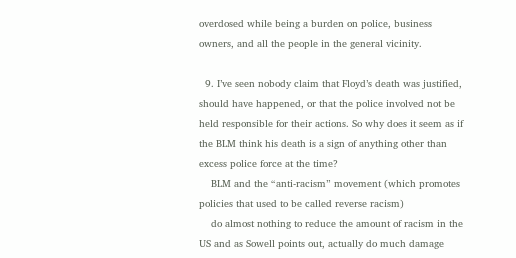overdosed while being a burden on police, business owners, and all the people in the general vicinity.

  9. I’ve seen nobody claim that Floyd’s death was justified, should have happened, or that the police involved not be held responsible for their actions. So why does it seem as if the BLM think his death is a sign of anything other than excess police force at the time?
    BLM and the “anti-racism” movement (which promotes policies that used to be called reverse racism)
    do almost nothing to reduce the amount of racism in the US and as Sowell points out, actually do much damage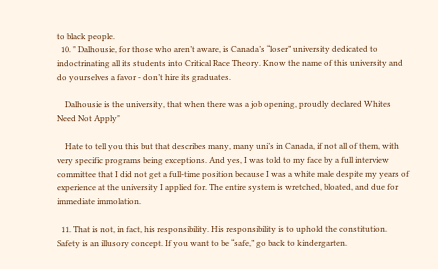to black people.
  10. " Dalhousie, for those who aren’t aware, is Canada’s “loser” university dedicated to indoctrinating all its students into Critical Race Theory. Know the name of this university and do yourselves a favor - don’t hire its graduates.

    Dalhousie is the university, that when there was a job opening, proudly declared Whites Need Not Apply"

    Hate to tell you this but that describes many, many uni’s in Canada, if not all of them, with very specific programs being exceptions. And yes, I was told to my face by a full interview committee that I did not get a full-time position because I was a white male despite my years of experience at the university I applied for. The entire system is wretched, bloated, and due for immediate immolation.

  11. That is not, in fact, his responsibility. His responsibility is to uphold the constitution. Safety is an illusory concept. If you want to be “safe,” go back to kindergarten.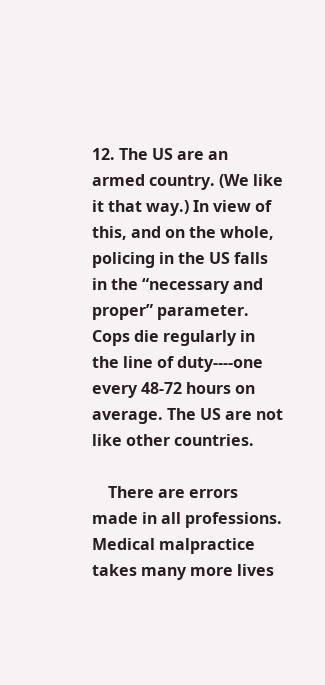12. The US are an armed country. (We like it that way.) In view of this, and on the whole, policing in the US falls in the “necessary and proper” parameter. Cops die regularly in the line of duty----one every 48-72 hours on average. The US are not like other countries.

    There are errors made in all professions. Medical malpractice takes many more lives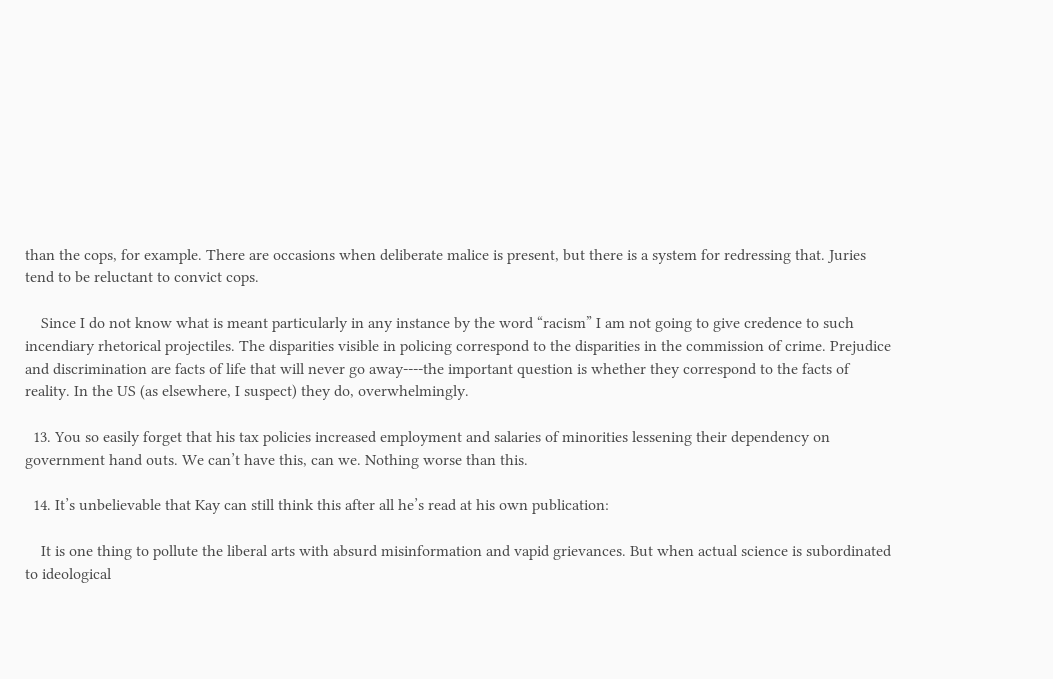than the cops, for example. There are occasions when deliberate malice is present, but there is a system for redressing that. Juries tend to be reluctant to convict cops.

    Since I do not know what is meant particularly in any instance by the word “racism” I am not going to give credence to such incendiary rhetorical projectiles. The disparities visible in policing correspond to the disparities in the commission of crime. Prejudice and discrimination are facts of life that will never go away----the important question is whether they correspond to the facts of reality. In the US (as elsewhere, I suspect) they do, overwhelmingly.

  13. You so easily forget that his tax policies increased employment and salaries of minorities lessening their dependency on government hand outs. We can’t have this, can we. Nothing worse than this.

  14. It’s unbelievable that Kay can still think this after all he’s read at his own publication:

    It is one thing to pollute the liberal arts with absurd misinformation and vapid grievances. But when actual science is subordinated to ideological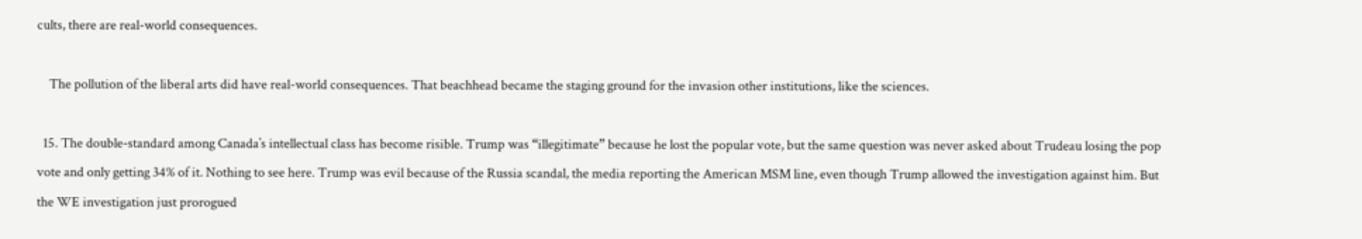cults, there are real-world consequences.

    The pollution of the liberal arts did have real-world consequences. That beachhead became the staging ground for the invasion other institutions, like the sciences.

  15. The double-standard among Canada’s intellectual class has become risible. Trump was “illegitimate” because he lost the popular vote, but the same question was never asked about Trudeau losing the pop vote and only getting 34% of it. Nothing to see here. Trump was evil because of the Russia scandal, the media reporting the American MSM line, even though Trump allowed the investigation against him. But the WE investigation just prorogued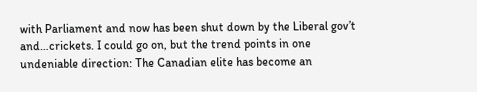with Parliament and now has been shut down by the Liberal gov’t and…crickets. I could go on, but the trend points in one undeniable direction: The Canadian elite has become an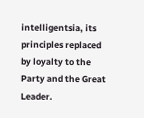intelligentsia, its principles replaced by loyalty to the Party and the Great Leader.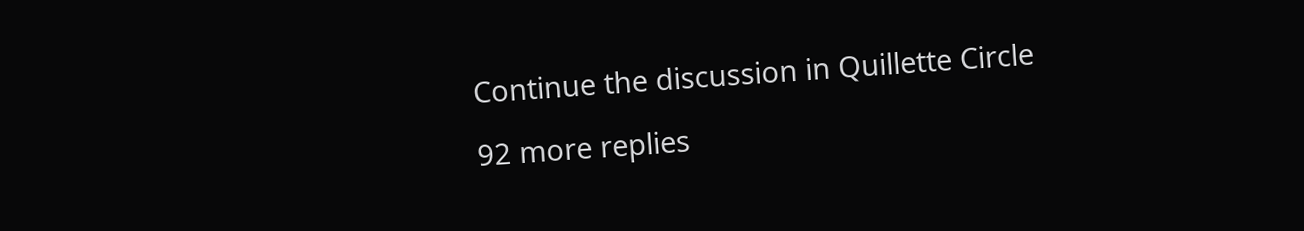Continue the discussion in Quillette Circle

92 more replies